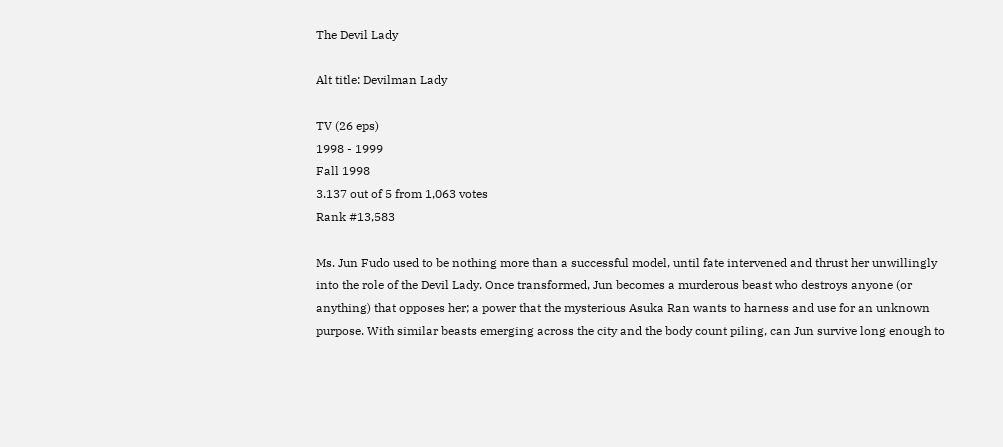The Devil Lady

Alt title: Devilman Lady

TV (26 eps)
1998 - 1999
Fall 1998
3.137 out of 5 from 1,063 votes
Rank #13,583

Ms. Jun Fudo used to be nothing more than a successful model, until fate intervened and thrust her unwillingly into the role of the Devil Lady. Once transformed, Jun becomes a murderous beast who destroys anyone (or anything) that opposes her; a power that the mysterious Asuka Ran wants to harness and use for an unknown purpose. With similar beasts emerging across the city and the body count piling, can Jun survive long enough to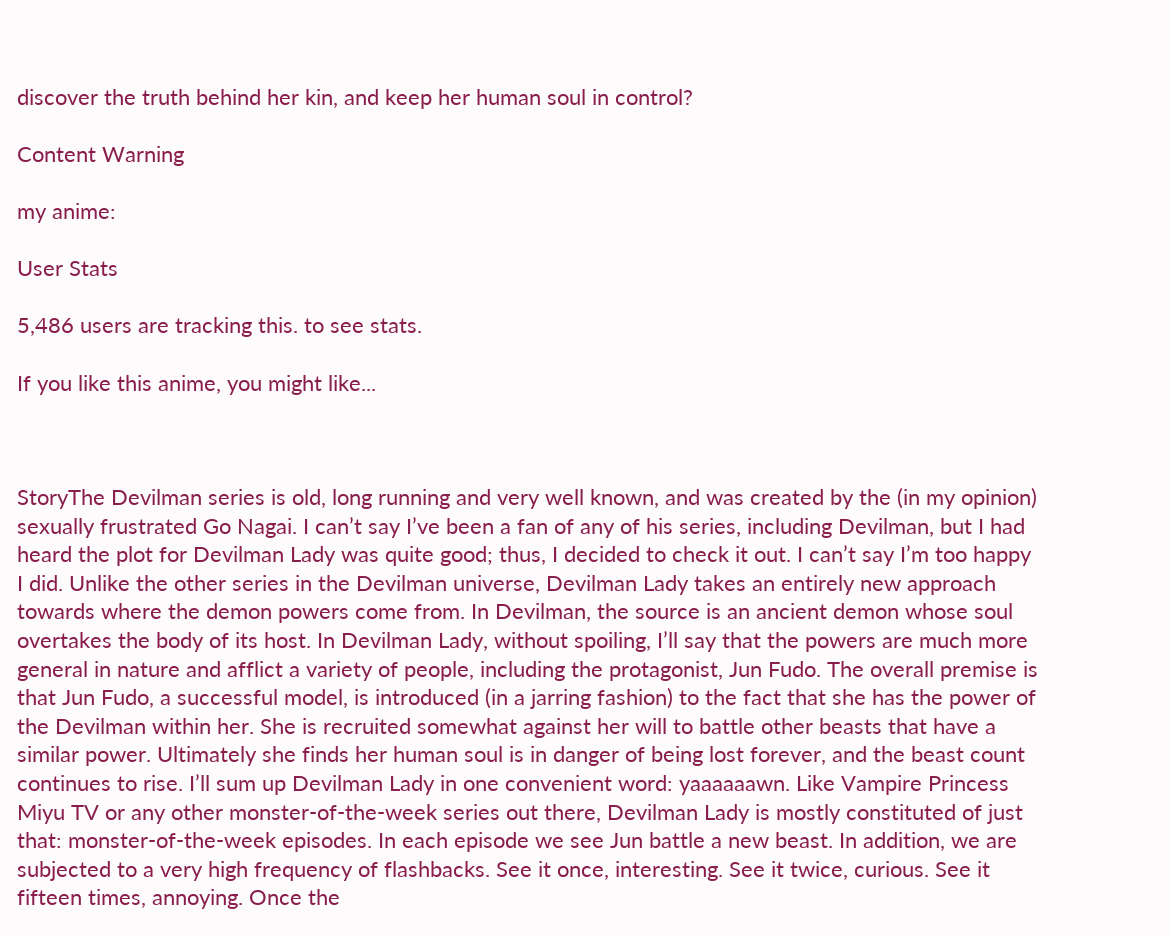discover the truth behind her kin, and keep her human soul in control?

Content Warning

my anime:

User Stats

5,486 users are tracking this. to see stats.

If you like this anime, you might like...



StoryThe Devilman series is old, long running and very well known, and was created by the (in my opinion) sexually frustrated Go Nagai. I can’t say I’ve been a fan of any of his series, including Devilman, but I had heard the plot for Devilman Lady was quite good; thus, I decided to check it out. I can’t say I’m too happy I did. Unlike the other series in the Devilman universe, Devilman Lady takes an entirely new approach towards where the demon powers come from. In Devilman, the source is an ancient demon whose soul overtakes the body of its host. In Devilman Lady, without spoiling, I’ll say that the powers are much more general in nature and afflict a variety of people, including the protagonist, Jun Fudo. The overall premise is that Jun Fudo, a successful model, is introduced (in a jarring fashion) to the fact that she has the power of the Devilman within her. She is recruited somewhat against her will to battle other beasts that have a similar power. Ultimately she finds her human soul is in danger of being lost forever, and the beast count continues to rise. I’ll sum up Devilman Lady in one convenient word: yaaaaaawn. Like Vampire Princess Miyu TV or any other monster-of-the-week series out there, Devilman Lady is mostly constituted of just that: monster-of-the-week episodes. In each episode we see Jun battle a new beast. In addition, we are subjected to a very high frequency of flashbacks. See it once, interesting. See it twice, curious. See it fifteen times, annoying. Once the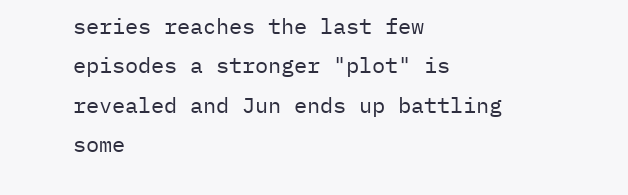series reaches the last few episodes a stronger "plot" is revealed and Jun ends up battling some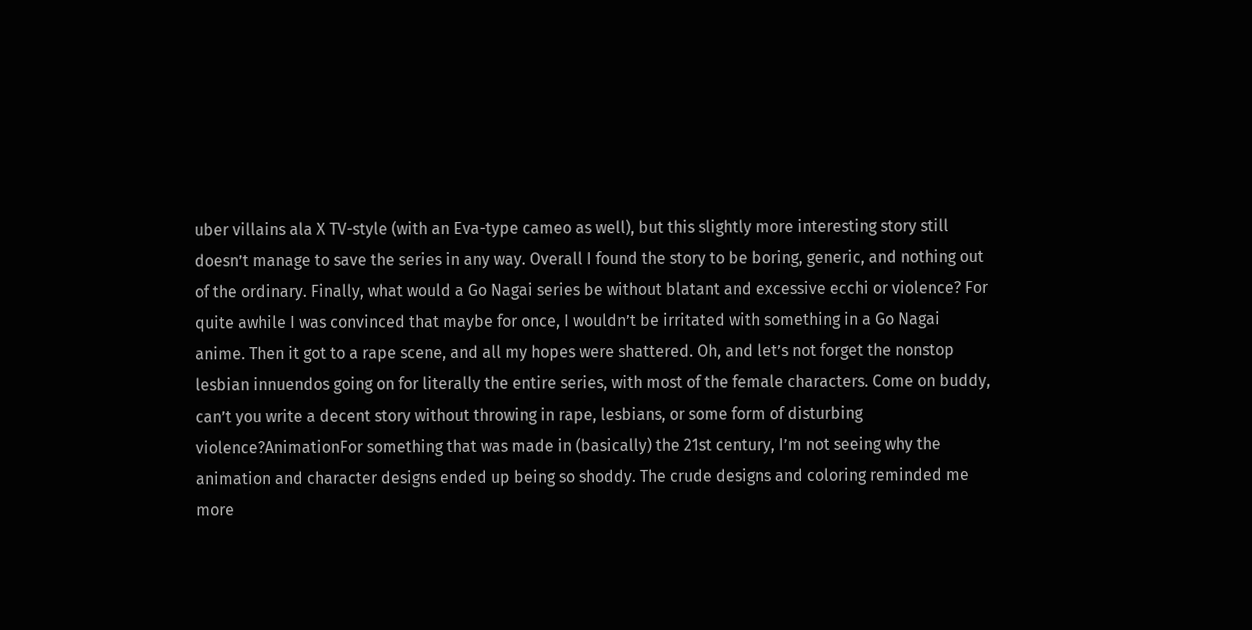uber villains ala X TV-style (with an Eva-type cameo as well), but this slightly more interesting story still doesn’t manage to save the series in any way. Overall I found the story to be boring, generic, and nothing out of the ordinary. Finally, what would a Go Nagai series be without blatant and excessive ecchi or violence? For quite awhile I was convinced that maybe for once, I wouldn’t be irritated with something in a Go Nagai anime. Then it got to a rape scene, and all my hopes were shattered. Oh, and let’s not forget the nonstop lesbian innuendos going on for literally the entire series, with most of the female characters. Come on buddy, can’t you write a decent story without throwing in rape, lesbians, or some form of disturbing violence?AnimationFor something that was made in (basically) the 21st century, I’m not seeing why the animation and character designs ended up being so shoddy. The crude designs and coloring reminded me more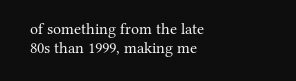of something from the late 80s than 1999, making me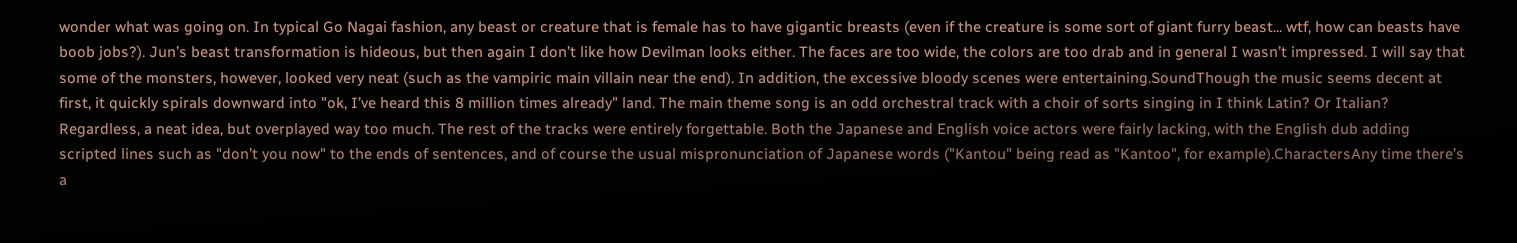wonder what was going on. In typical Go Nagai fashion, any beast or creature that is female has to have gigantic breasts (even if the creature is some sort of giant furry beast... wtf, how can beasts have boob jobs?). Jun’s beast transformation is hideous, but then again I don’t like how Devilman looks either. The faces are too wide, the colors are too drab and in general I wasn’t impressed. I will say that some of the monsters, however, looked very neat (such as the vampiric main villain near the end). In addition, the excessive bloody scenes were entertaining.SoundThough the music seems decent at first, it quickly spirals downward into "ok, I’ve heard this 8 million times already" land. The main theme song is an odd orchestral track with a choir of sorts singing in I think Latin? Or Italian? Regardless, a neat idea, but overplayed way too much. The rest of the tracks were entirely forgettable. Both the Japanese and English voice actors were fairly lacking, with the English dub adding scripted lines such as "don’t you now" to the ends of sentences, and of course the usual mispronunciation of Japanese words ("Kantou" being read as "Kantoo", for example).CharactersAny time there’s a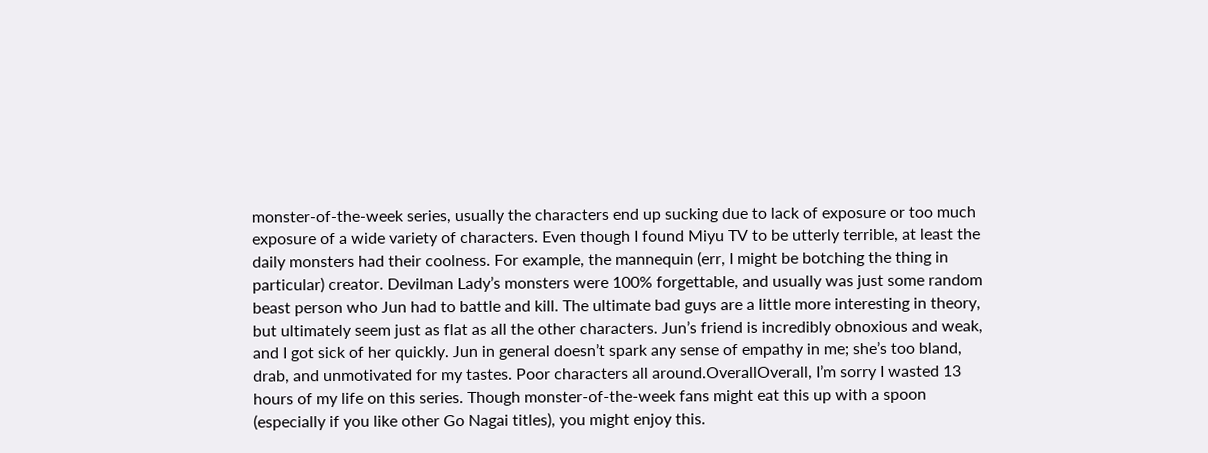monster-of-the-week series, usually the characters end up sucking due to lack of exposure or too much exposure of a wide variety of characters. Even though I found Miyu TV to be utterly terrible, at least the daily monsters had their coolness. For example, the mannequin (err, I might be botching the thing in particular) creator. Devilman Lady’s monsters were 100% forgettable, and usually was just some random beast person who Jun had to battle and kill. The ultimate bad guys are a little more interesting in theory, but ultimately seem just as flat as all the other characters. Jun’s friend is incredibly obnoxious and weak, and I got sick of her quickly. Jun in general doesn’t spark any sense of empathy in me; she’s too bland, drab, and unmotivated for my tastes. Poor characters all around.OverallOverall, I’m sorry I wasted 13 hours of my life on this series. Though monster-of-the-week fans might eat this up with a spoon (especially if you like other Go Nagai titles), you might enjoy this.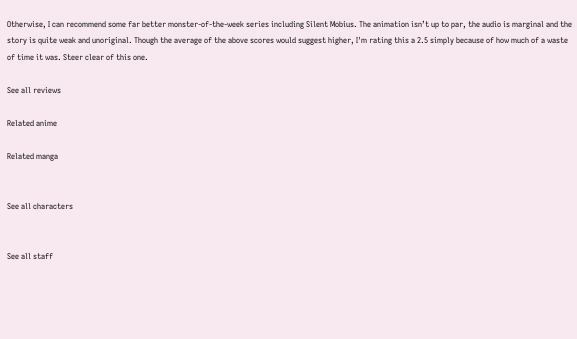Otherwise, I can recommend some far better monster-of-the-week series including Silent Mobius. The animation isn’t up to par, the audio is marginal and the story is quite weak and unoriginal. Though the average of the above scores would suggest higher, I'm rating this a 2.5 simply because of how much of a waste of time it was. Steer clear of this one.

See all reviews

Related anime

Related manga


See all characters


See all staff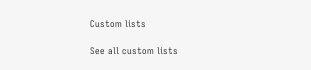Custom lists

See all custom lists